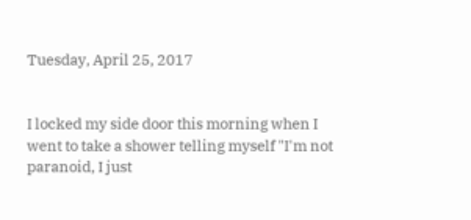Tuesday, April 25, 2017


I locked my side door this morning when I went to take a shower telling myself "I'm not paranoid, I just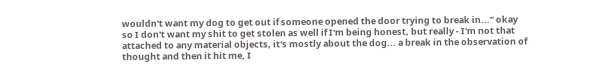wouldn't want my dog to get out if someone opened the door trying to break in..." okay so I don't want my shit to get stolen as well if I'm being honest, but really - I'm not that attached to any material objects, it's mostly about the dog... a break in the observation of thought and then it hit me, I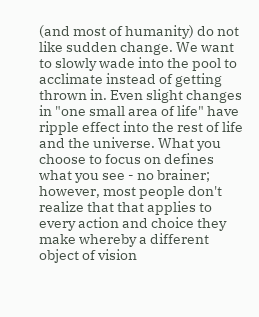(and most of humanity) do not like sudden change. We want to slowly wade into the pool to acclimate instead of getting thrown in. Even slight changes in "one small area of life" have ripple effect into the rest of life and the universe. What you choose to focus on defines what you see - no brainer; however, most people don't realize that that applies to every action and choice they make whereby a different object of vision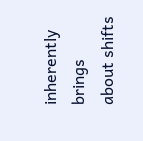inherently brings about shifts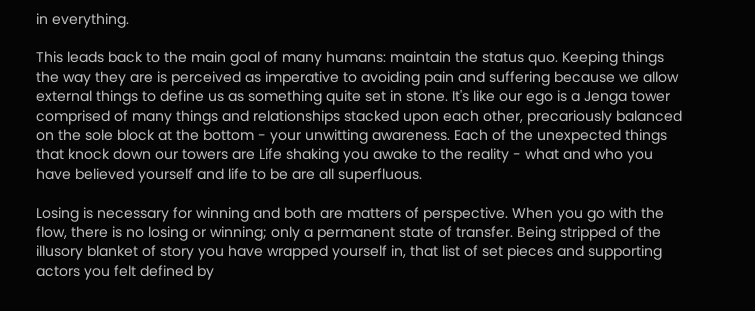in everything.

This leads back to the main goal of many humans: maintain the status quo. Keeping things the way they are is perceived as imperative to avoiding pain and suffering because we allow external things to define us as something quite set in stone. It's like our ego is a Jenga tower comprised of many things and relationships stacked upon each other, precariously balanced on the sole block at the bottom - your unwitting awareness. Each of the unexpected things that knock down our towers are Life shaking you awake to the reality - what and who you have believed yourself and life to be are all superfluous.

Losing is necessary for winning and both are matters of perspective. When you go with the flow, there is no losing or winning; only a permanent state of transfer. Being stripped of the illusory blanket of story you have wrapped yourself in, that list of set pieces and supporting actors you felt defined by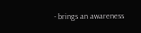- brings an awareness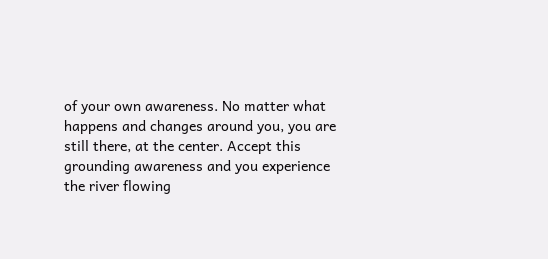of your own awareness. No matter what happens and changes around you, you are still there, at the center. Accept this grounding awareness and you experience the river flowing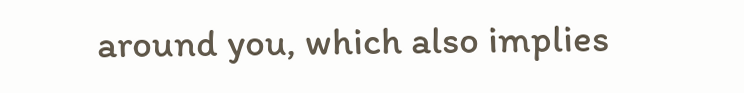around you, which also implies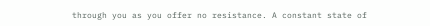through you as you offer no resistance. A constant state of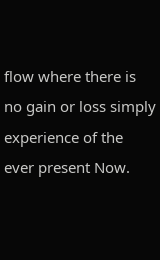flow where there is no gain or loss simply experience of the ever present Now.